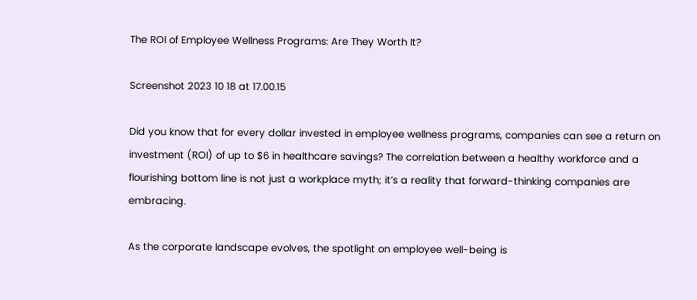The ROI of Employee Wellness Programs: Are They Worth It?

Screenshot 2023 10 18 at 17.00.15

Did you know that for every dollar invested in employee wellness programs, companies can see a return on investment (ROI) of up to $6 in healthcare savings? The correlation between a healthy workforce and a flourishing bottom line is not just a workplace myth; it’s a reality that forward-thinking companies are embracing.

As the corporate landscape evolves, the spotlight on employee well-being is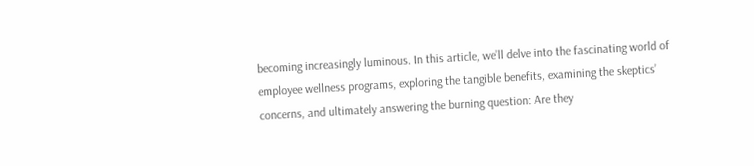becoming increasingly luminous. In this article, we’ll delve into the fascinating world of employee wellness programs, exploring the tangible benefits, examining the skeptics’ concerns, and ultimately answering the burning question: Are they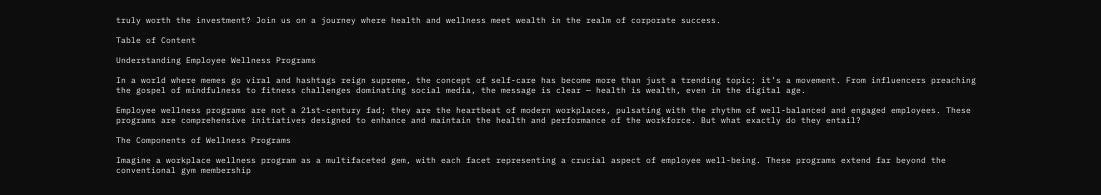truly worth the investment? Join us on a journey where health and wellness meet wealth in the realm of corporate success.

Table of Content

Understanding Employee Wellness Programs

In a world where memes go viral and hashtags reign supreme, the concept of self-care has become more than just a trending topic; it’s a movement. From influencers preaching the gospel of mindfulness to fitness challenges dominating social media, the message is clear — health is wealth, even in the digital age.

Employee wellness programs are not a 21st-century fad; they are the heartbeat of modern workplaces, pulsating with the rhythm of well-balanced and engaged employees. These programs are comprehensive initiatives designed to enhance and maintain the health and performance of the workforce. But what exactly do they entail?

The Components of Wellness Programs

Imagine a workplace wellness program as a multifaceted gem, with each facet representing a crucial aspect of employee well-being. These programs extend far beyond the conventional gym membership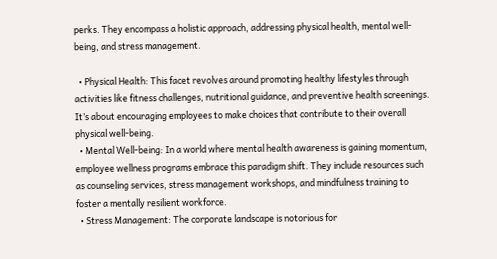perks. They encompass a holistic approach, addressing physical health, mental well-being, and stress management.

  • Physical Health: This facet revolves around promoting healthy lifestyles through activities like fitness challenges, nutritional guidance, and preventive health screenings. It’s about encouraging employees to make choices that contribute to their overall physical well-being.
  • Mental Well-being: In a world where mental health awareness is gaining momentum, employee wellness programs embrace this paradigm shift. They include resources such as counseling services, stress management workshops, and mindfulness training to foster a mentally resilient workforce.
  • Stress Management: The corporate landscape is notorious for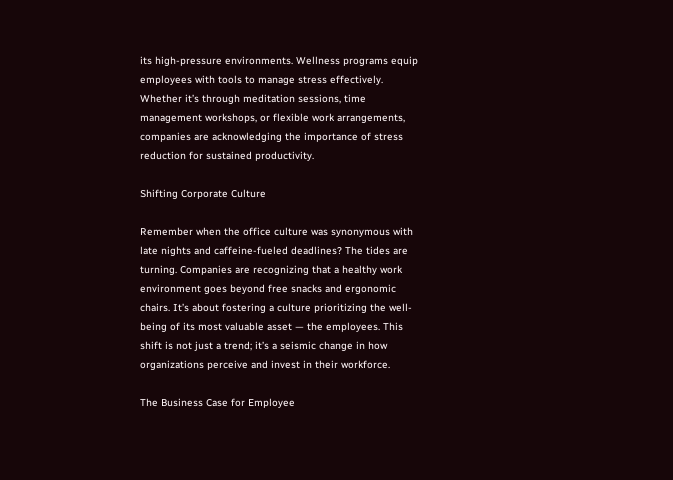its high-pressure environments. Wellness programs equip employees with tools to manage stress effectively. Whether it’s through meditation sessions, time management workshops, or flexible work arrangements, companies are acknowledging the importance of stress reduction for sustained productivity.

Shifting Corporate Culture

Remember when the office culture was synonymous with late nights and caffeine-fueled deadlines? The tides are turning. Companies are recognizing that a healthy work environment goes beyond free snacks and ergonomic chairs. It’s about fostering a culture prioritizing the well-being of its most valuable asset — the employees. This shift is not just a trend; it’s a seismic change in how organizations perceive and invest in their workforce.

The Business Case for Employee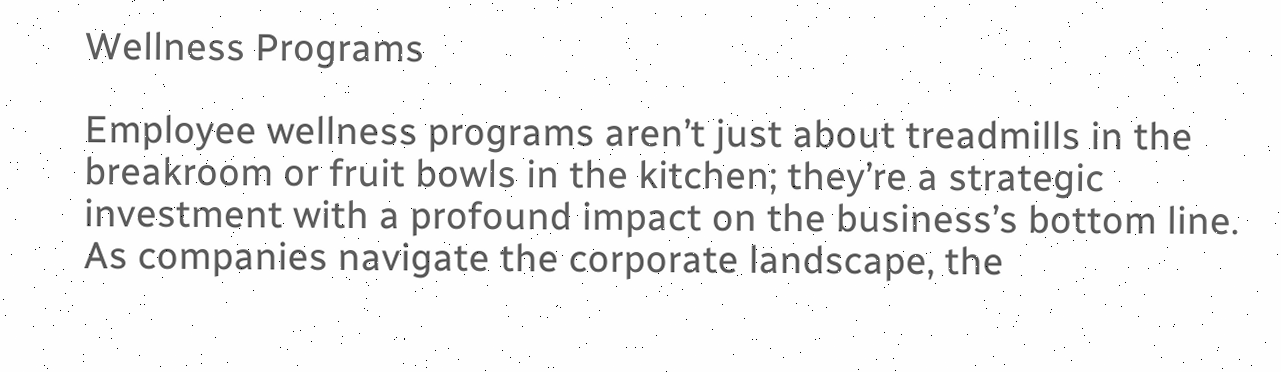Wellness Programs

Employee wellness programs aren’t just about treadmills in the breakroom or fruit bowls in the kitchen; they’re a strategic investment with a profound impact on the business’s bottom line. As companies navigate the corporate landscape, the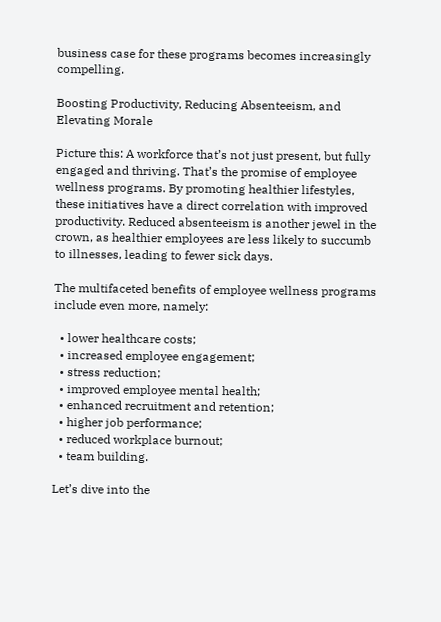business case for these programs becomes increasingly compelling.

Boosting Productivity, Reducing Absenteeism, and Elevating Morale

Picture this: A workforce that’s not just present, but fully engaged and thriving. That’s the promise of employee wellness programs. By promoting healthier lifestyles, these initiatives have a direct correlation with improved productivity. Reduced absenteeism is another jewel in the crown, as healthier employees are less likely to succumb to illnesses, leading to fewer sick days.

The multifaceted benefits of employee wellness programs include even more, namely:

  • lower healthcare costs;
  • increased employee engagement;
  • stress reduction;
  • improved employee mental health;
  • enhanced recruitment and retention;
  • higher job performance;
  • reduced workplace burnout;
  • team building.

Let’s dive into the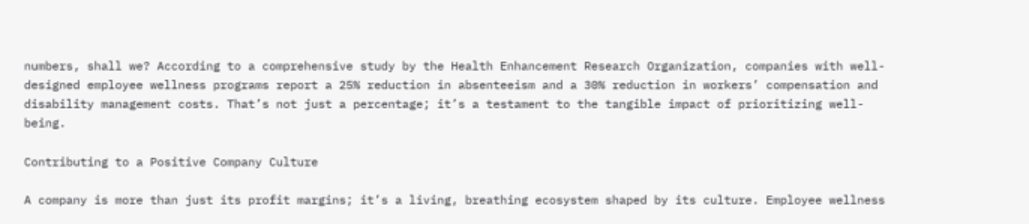numbers, shall we? According to a comprehensive study by the Health Enhancement Research Organization, companies with well-designed employee wellness programs report a 25% reduction in absenteeism and a 30% reduction in workers’ compensation and disability management costs. That’s not just a percentage; it’s a testament to the tangible impact of prioritizing well-being.

Contributing to a Positive Company Culture

A company is more than just its profit margins; it’s a living, breathing ecosystem shaped by its culture. Employee wellness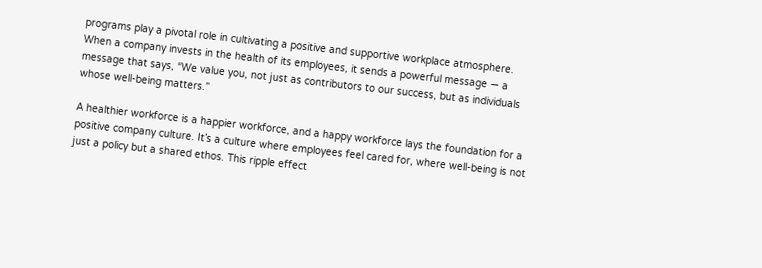programs play a pivotal role in cultivating a positive and supportive workplace atmosphere. When a company invests in the health of its employees, it sends a powerful message — a message that says, “We value you, not just as contributors to our success, but as individuals whose well-being matters.”

A healthier workforce is a happier workforce, and a happy workforce lays the foundation for a positive company culture. It’s a culture where employees feel cared for, where well-being is not just a policy but a shared ethos. This ripple effect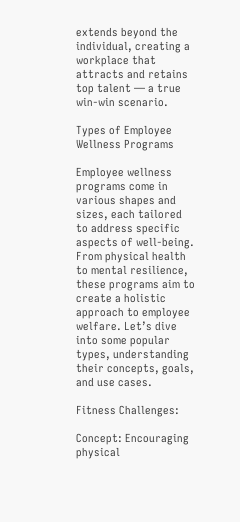extends beyond the individual, creating a workplace that attracts and retains top talent — a true win-win scenario.

Types of Employee Wellness Programs

Employee wellness programs come in various shapes and sizes, each tailored to address specific aspects of well-being. From physical health to mental resilience, these programs aim to create a holistic approach to employee welfare. Let’s dive into some popular types, understanding their concepts, goals, and use cases.

Fitness Challenges:

Concept: Encouraging physical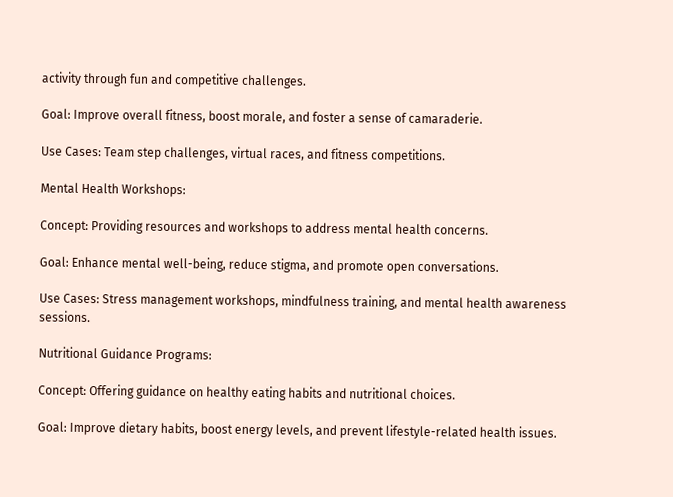activity through fun and competitive challenges.

Goal: Improve overall fitness, boost morale, and foster a sense of camaraderie.

Use Cases: Team step challenges, virtual races, and fitness competitions.

Mental Health Workshops:

Concept: Providing resources and workshops to address mental health concerns.

Goal: Enhance mental well-being, reduce stigma, and promote open conversations.

Use Cases: Stress management workshops, mindfulness training, and mental health awareness sessions.

Nutritional Guidance Programs:

Concept: Offering guidance on healthy eating habits and nutritional choices.

Goal: Improve dietary habits, boost energy levels, and prevent lifestyle-related health issues.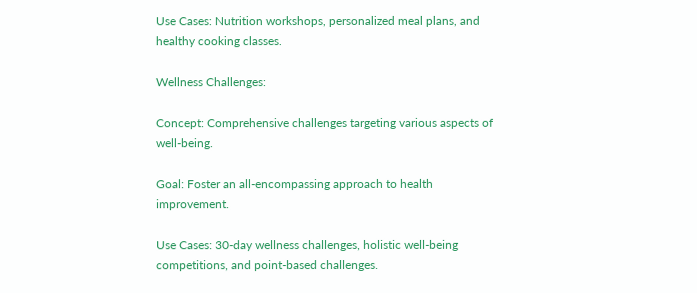Use Cases: Nutrition workshops, personalized meal plans, and healthy cooking classes.

Wellness Challenges:

Concept: Comprehensive challenges targeting various aspects of well-being.

Goal: Foster an all-encompassing approach to health improvement.

Use Cases: 30-day wellness challenges, holistic well-being competitions, and point-based challenges.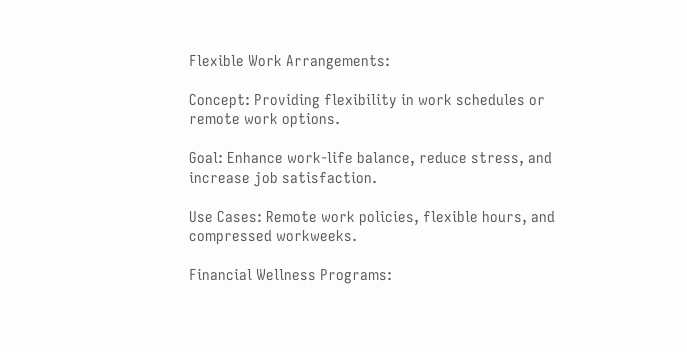Flexible Work Arrangements:

Concept: Providing flexibility in work schedules or remote work options.

Goal: Enhance work-life balance, reduce stress, and increase job satisfaction.

Use Cases: Remote work policies, flexible hours, and compressed workweeks.

Financial Wellness Programs: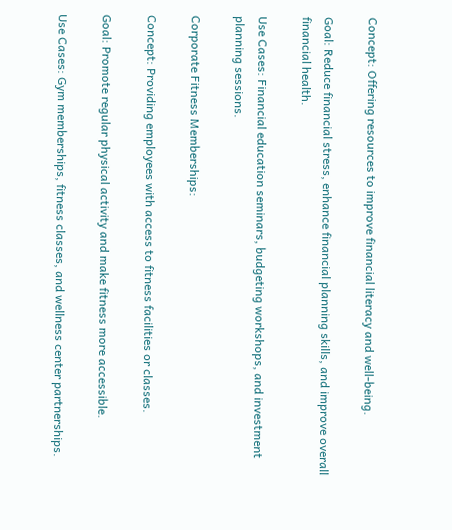Concept: Offering resources to improve financial literacy and well-being.

Goal: Reduce financial stress, enhance financial planning skills, and improve overall financial health.

Use Cases: Financial education seminars, budgeting workshops, and investment planning sessions.

Corporate Fitness Memberships:

Concept: Providing employees with access to fitness facilities or classes.

Goal: Promote regular physical activity and make fitness more accessible.

Use Cases: Gym memberships, fitness classes, and wellness center partnerships.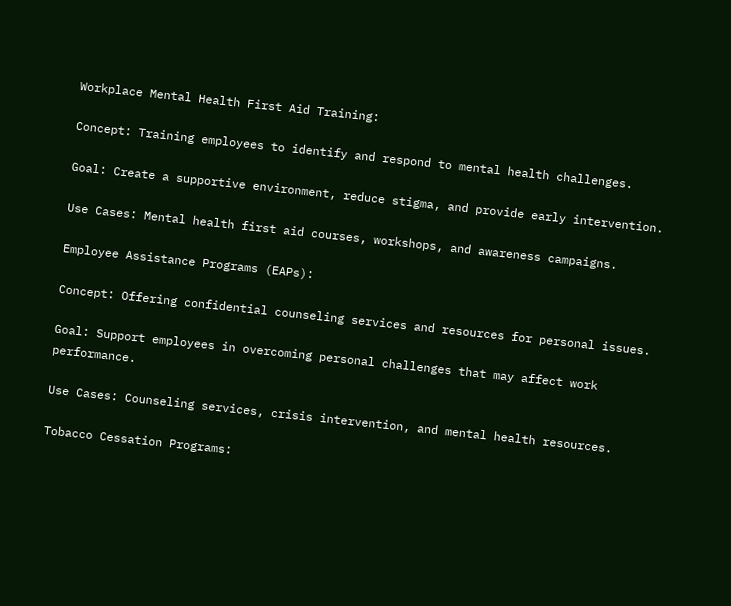Workplace Mental Health First Aid Training:

Concept: Training employees to identify and respond to mental health challenges.

Goal: Create a supportive environment, reduce stigma, and provide early intervention.

Use Cases: Mental health first aid courses, workshops, and awareness campaigns.

Employee Assistance Programs (EAPs):

Concept: Offering confidential counseling services and resources for personal issues.

Goal: Support employees in overcoming personal challenges that may affect work performance.

Use Cases: Counseling services, crisis intervention, and mental health resources.

Tobacco Cessation Programs: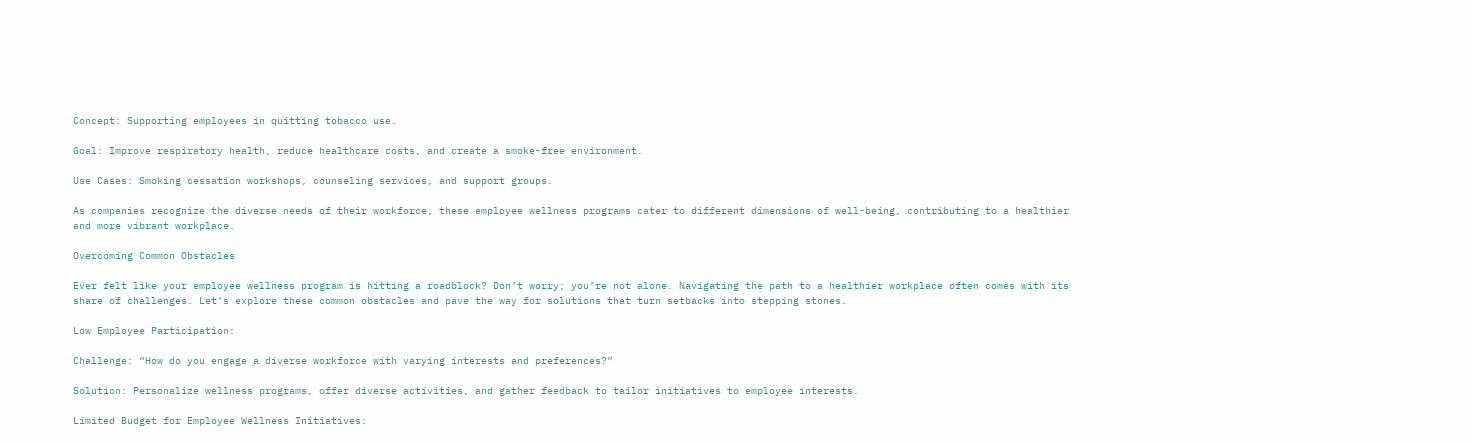Concept: Supporting employees in quitting tobacco use.

Goal: Improve respiratory health, reduce healthcare costs, and create a smoke-free environment.

Use Cases: Smoking cessation workshops, counseling services, and support groups.

As companies recognize the diverse needs of their workforce, these employee wellness programs cater to different dimensions of well-being, contributing to a healthier and more vibrant workplace.

Overcoming Common Obstacles

Ever felt like your employee wellness program is hitting a roadblock? Don’t worry; you’re not alone. Navigating the path to a healthier workplace often comes with its share of challenges. Let’s explore these common obstacles and pave the way for solutions that turn setbacks into stepping stones.

Low Employee Participation:

Challenge: “How do you engage a diverse workforce with varying interests and preferences?”

Solution: Personalize wellness programs, offer diverse activities, and gather feedback to tailor initiatives to employee interests.

Limited Budget for Employee Wellness Initiatives: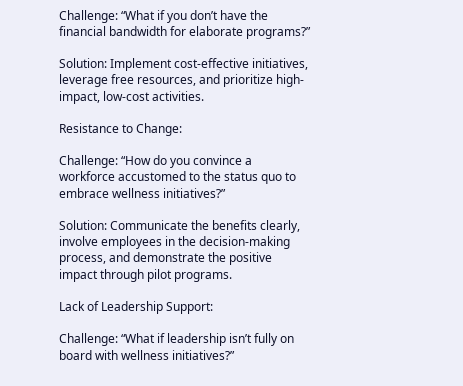Challenge: “What if you don’t have the financial bandwidth for elaborate programs?”

Solution: Implement cost-effective initiatives, leverage free resources, and prioritize high-impact, low-cost activities.

Resistance to Change:

Challenge: “How do you convince a workforce accustomed to the status quo to embrace wellness initiatives?”

Solution: Communicate the benefits clearly, involve employees in the decision-making process, and demonstrate the positive impact through pilot programs.

Lack of Leadership Support:

Challenge: “What if leadership isn’t fully on board with wellness initiatives?”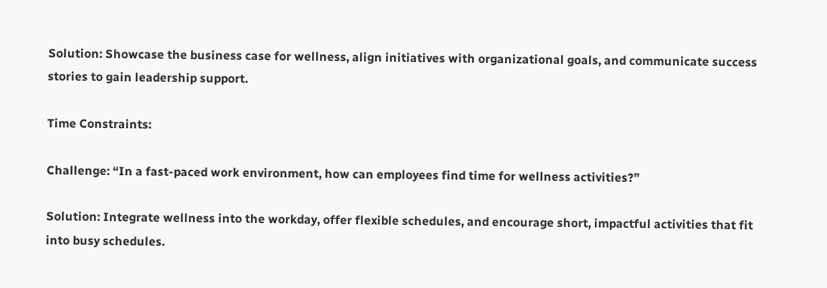Solution: Showcase the business case for wellness, align initiatives with organizational goals, and communicate success stories to gain leadership support.

Time Constraints:

Challenge: “In a fast-paced work environment, how can employees find time for wellness activities?”

Solution: Integrate wellness into the workday, offer flexible schedules, and encourage short, impactful activities that fit into busy schedules.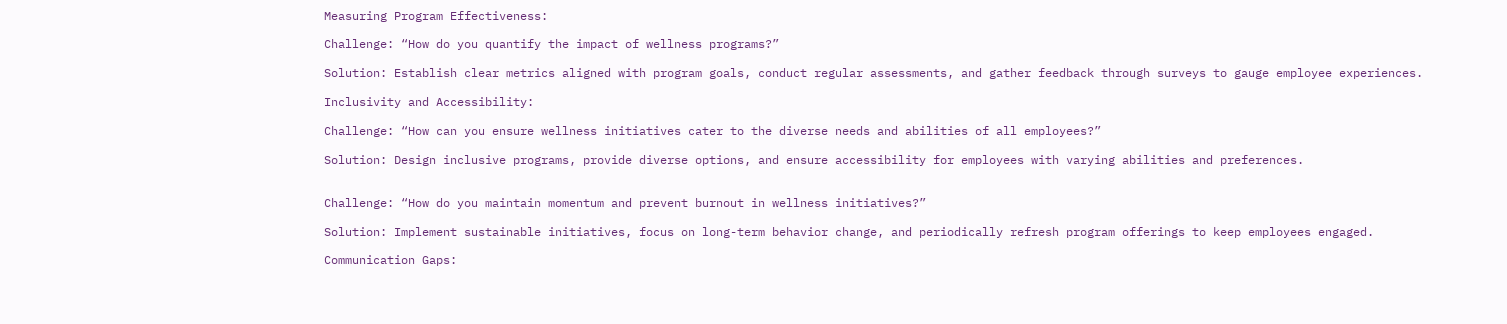Measuring Program Effectiveness:

Challenge: “How do you quantify the impact of wellness programs?”

Solution: Establish clear metrics aligned with program goals, conduct regular assessments, and gather feedback through surveys to gauge employee experiences.

Inclusivity and Accessibility:

Challenge: “How can you ensure wellness initiatives cater to the diverse needs and abilities of all employees?”

Solution: Design inclusive programs, provide diverse options, and ensure accessibility for employees with varying abilities and preferences.


Challenge: “How do you maintain momentum and prevent burnout in wellness initiatives?”

Solution: Implement sustainable initiatives, focus on long-term behavior change, and periodically refresh program offerings to keep employees engaged.

Communication Gaps: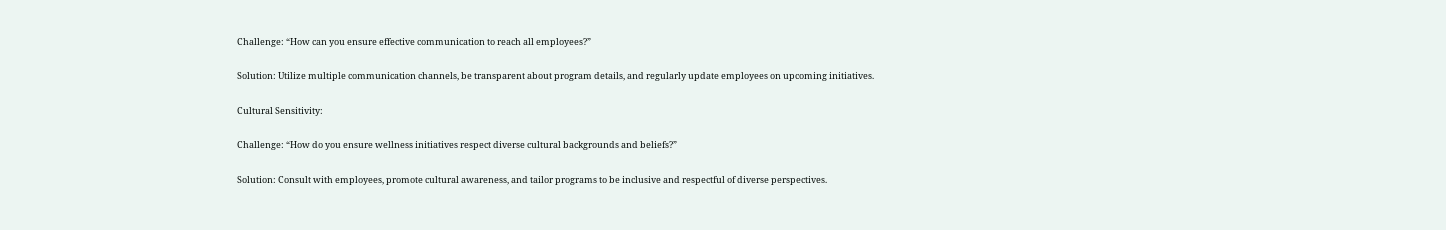Challenge: “How can you ensure effective communication to reach all employees?”

Solution: Utilize multiple communication channels, be transparent about program details, and regularly update employees on upcoming initiatives.

Cultural Sensitivity:

Challenge: “How do you ensure wellness initiatives respect diverse cultural backgrounds and beliefs?”

Solution: Consult with employees, promote cultural awareness, and tailor programs to be inclusive and respectful of diverse perspectives.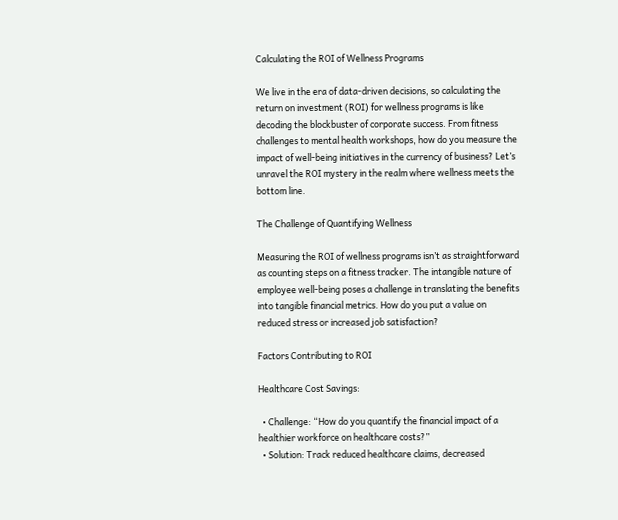Calculating the ROI of Wellness Programs

We live in the era of data-driven decisions, so calculating the return on investment (ROI) for wellness programs is like decoding the blockbuster of corporate success. From fitness challenges to mental health workshops, how do you measure the impact of well-being initiatives in the currency of business? Let’s unravel the ROI mystery in the realm where wellness meets the bottom line.

The Challenge of Quantifying Wellness

Measuring the ROI of wellness programs isn’t as straightforward as counting steps on a fitness tracker. The intangible nature of employee well-being poses a challenge in translating the benefits into tangible financial metrics. How do you put a value on reduced stress or increased job satisfaction?

Factors Contributing to ROI

Healthcare Cost Savings:

  • Challenge: “How do you quantify the financial impact of a healthier workforce on healthcare costs?”
  • Solution: Track reduced healthcare claims, decreased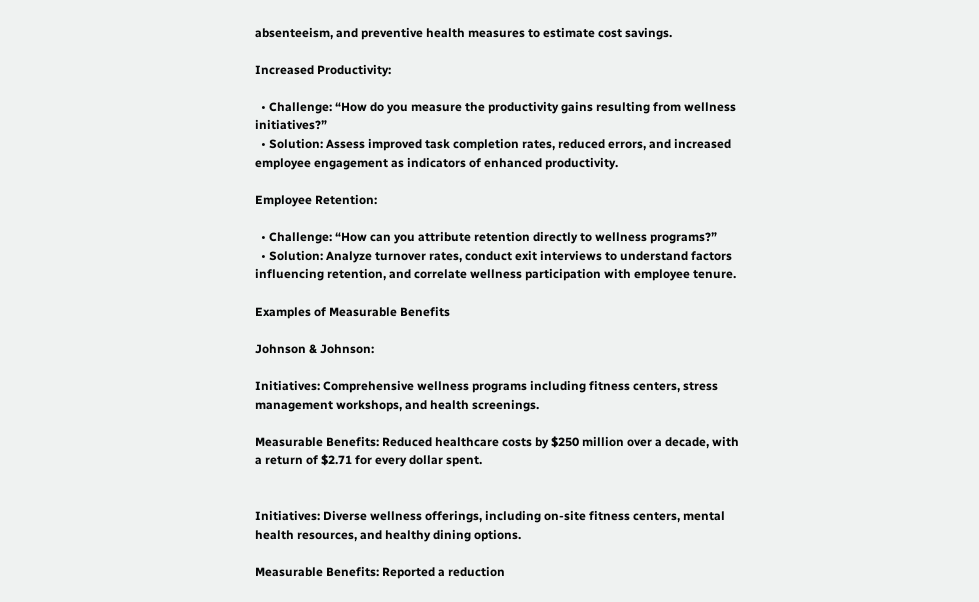absenteeism, and preventive health measures to estimate cost savings.

Increased Productivity:

  • Challenge: “How do you measure the productivity gains resulting from wellness initiatives?”
  • Solution: Assess improved task completion rates, reduced errors, and increased employee engagement as indicators of enhanced productivity.

Employee Retention:

  • Challenge: “How can you attribute retention directly to wellness programs?”
  • Solution: Analyze turnover rates, conduct exit interviews to understand factors influencing retention, and correlate wellness participation with employee tenure.

Examples of Measurable Benefits

Johnson & Johnson:

Initiatives: Comprehensive wellness programs including fitness centers, stress management workshops, and health screenings.

Measurable Benefits: Reduced healthcare costs by $250 million over a decade, with a return of $2.71 for every dollar spent.


Initiatives: Diverse wellness offerings, including on-site fitness centers, mental health resources, and healthy dining options.

Measurable Benefits: Reported a reduction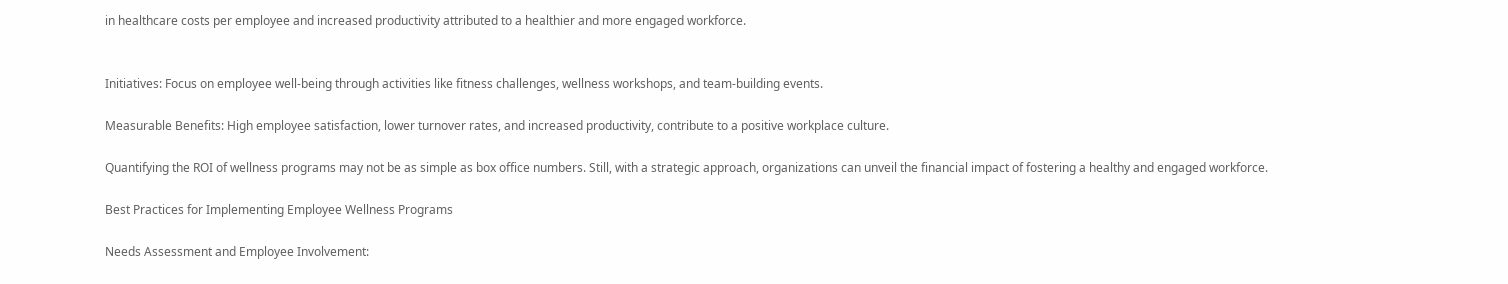in healthcare costs per employee and increased productivity attributed to a healthier and more engaged workforce.


Initiatives: Focus on employee well-being through activities like fitness challenges, wellness workshops, and team-building events.

Measurable Benefits: High employee satisfaction, lower turnover rates, and increased productivity, contribute to a positive workplace culture.

Quantifying the ROI of wellness programs may not be as simple as box office numbers. Still, with a strategic approach, organizations can unveil the financial impact of fostering a healthy and engaged workforce.

Best Practices for Implementing Employee Wellness Programs

Needs Assessment and Employee Involvement: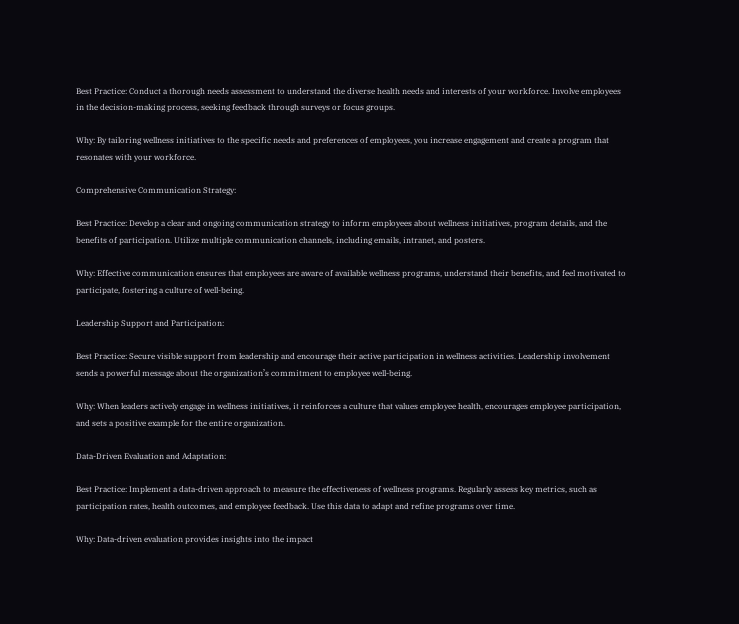Best Practice: Conduct a thorough needs assessment to understand the diverse health needs and interests of your workforce. Involve employees in the decision-making process, seeking feedback through surveys or focus groups.

Why: By tailoring wellness initiatives to the specific needs and preferences of employees, you increase engagement and create a program that resonates with your workforce.

Comprehensive Communication Strategy:

Best Practice: Develop a clear and ongoing communication strategy to inform employees about wellness initiatives, program details, and the benefits of participation. Utilize multiple communication channels, including emails, intranet, and posters.

Why: Effective communication ensures that employees are aware of available wellness programs, understand their benefits, and feel motivated to participate, fostering a culture of well-being.

Leadership Support and Participation:

Best Practice: Secure visible support from leadership and encourage their active participation in wellness activities. Leadership involvement sends a powerful message about the organization’s commitment to employee well-being.

Why: When leaders actively engage in wellness initiatives, it reinforces a culture that values employee health, encourages employee participation, and sets a positive example for the entire organization.

Data-Driven Evaluation and Adaptation:

Best Practice: Implement a data-driven approach to measure the effectiveness of wellness programs. Regularly assess key metrics, such as participation rates, health outcomes, and employee feedback. Use this data to adapt and refine programs over time.

Why: Data-driven evaluation provides insights into the impact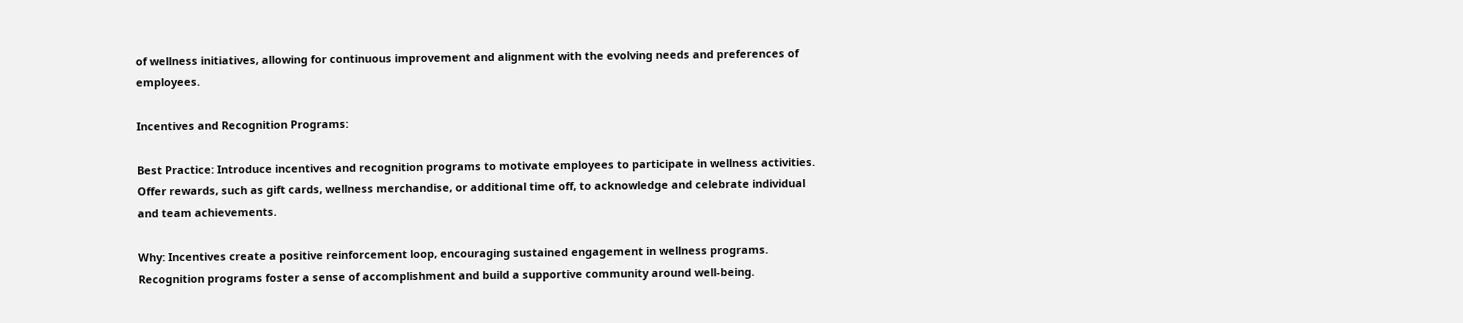of wellness initiatives, allowing for continuous improvement and alignment with the evolving needs and preferences of employees.

Incentives and Recognition Programs:

Best Practice: Introduce incentives and recognition programs to motivate employees to participate in wellness activities. Offer rewards, such as gift cards, wellness merchandise, or additional time off, to acknowledge and celebrate individual and team achievements.

Why: Incentives create a positive reinforcement loop, encouraging sustained engagement in wellness programs. Recognition programs foster a sense of accomplishment and build a supportive community around well-being.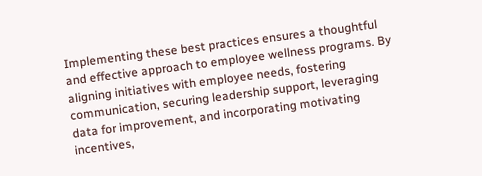Implementing these best practices ensures a thoughtful and effective approach to employee wellness programs. By aligning initiatives with employee needs, fostering communication, securing leadership support, leveraging data for improvement, and incorporating motivating incentives,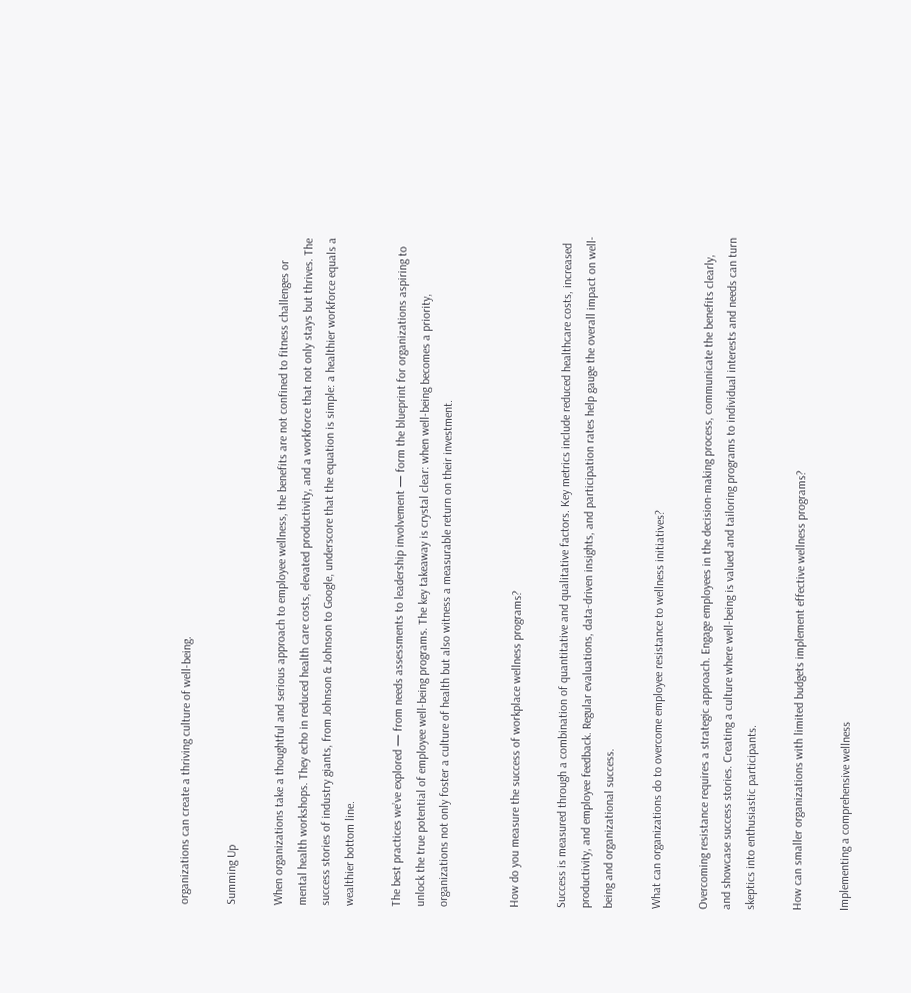organizations can create a thriving culture of well-being.

Summing Up

When organizations take a thoughtful and serious approach to employee wellness, the benefits are not confined to fitness challenges or mental health workshops. They echo in reduced health care costs, elevated productivity, and a workforce that not only stays but thrives. The success stories of industry giants, from Johnson & Johnson to Google, underscore that the equation is simple: a healthier workforce equals a wealthier bottom line.

The best practices we’ve explored — from needs assessments to leadership involvement — form the blueprint for organizations aspiring to unlock the true potential of employee well-being programs. The key takeaway is crystal clear: when well-being becomes a priority, organizations not only foster a culture of health but also witness a measurable return on their investment.


How do you measure the success of workplace wellness programs?

Success is measured through a combination of quantitative and qualitative factors. Key metrics include reduced healthcare costs, increased productivity, and employee feedback. Regular evaluations, data-driven insights, and participation rates help gauge the overall impact on well-being and organizational success.

What can organizations do to overcome employee resistance to wellness initiatives?

Overcoming resistance requires a strategic approach. Engage employees in the decision-making process, communicate the benefits clearly, and showcase success stories. Creating a culture where well-being is valued and tailoring programs to individual interests and needs can turn skeptics into enthusiastic participants.

How can smaller organizations with limited budgets implement effective wellness programs?

Implementing a comprehensive wellness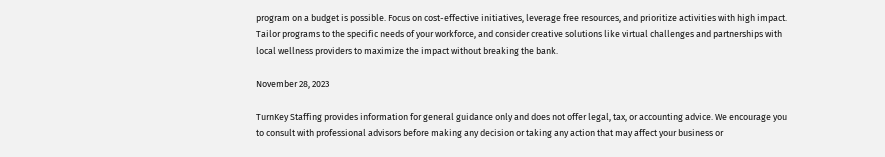program on a budget is possible. Focus on cost-effective initiatives, leverage free resources, and prioritize activities with high impact. Tailor programs to the specific needs of your workforce, and consider creative solutions like virtual challenges and partnerships with local wellness providers to maximize the impact without breaking the bank.

November 28, 2023

TurnKey Staffing provides information for general guidance only and does not offer legal, tax, or accounting advice. We encourage you to consult with professional advisors before making any decision or taking any action that may affect your business or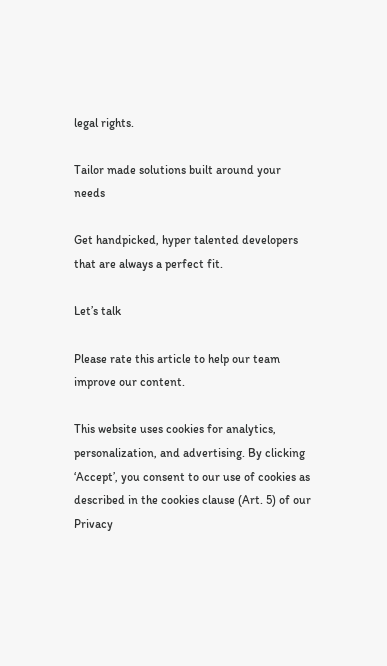legal rights.

Tailor made solutions built around your needs

Get handpicked, hyper talented developers that are always a perfect fit.

Let’s talk

Please rate this article to help our team improve our content.

This website uses cookies for analytics, personalization, and advertising. By clicking ‘Accept’, you consent to our use of cookies as described in the cookies clause (Art. 5) of our Privacy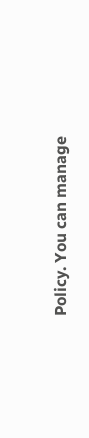Policy. You can manage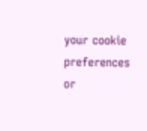your cookie preferences or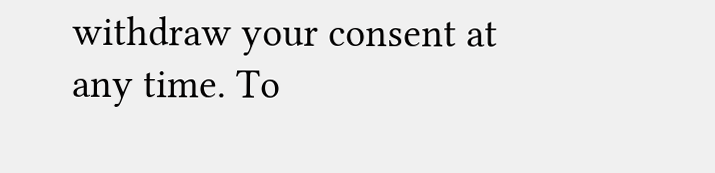withdraw your consent at any time. To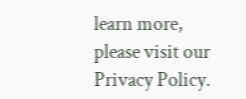learn more, please visit our Privacy Policy.